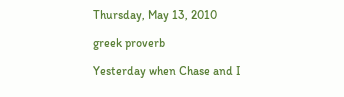Thursday, May 13, 2010

greek proverb

Yesterday when Chase and I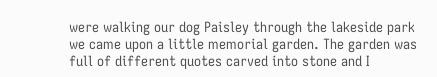were walking our dog Paisley through the lakeside park we came upon a little memorial garden. The garden was full of different quotes carved into stone and I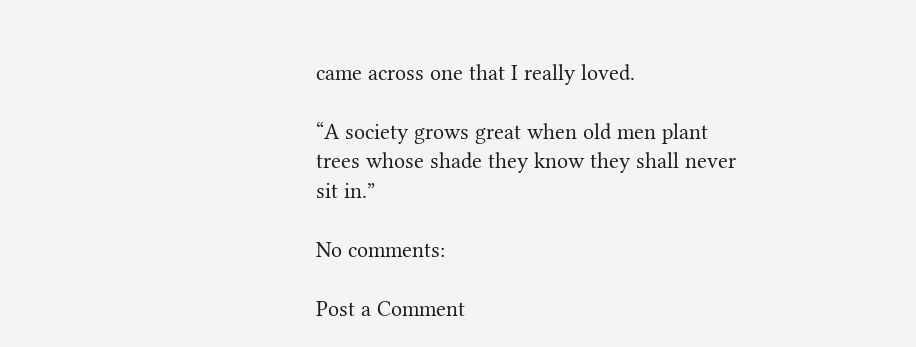came across one that I really loved.

“A society grows great when old men plant trees whose shade they know they shall never sit in.”

No comments:

Post a Comment